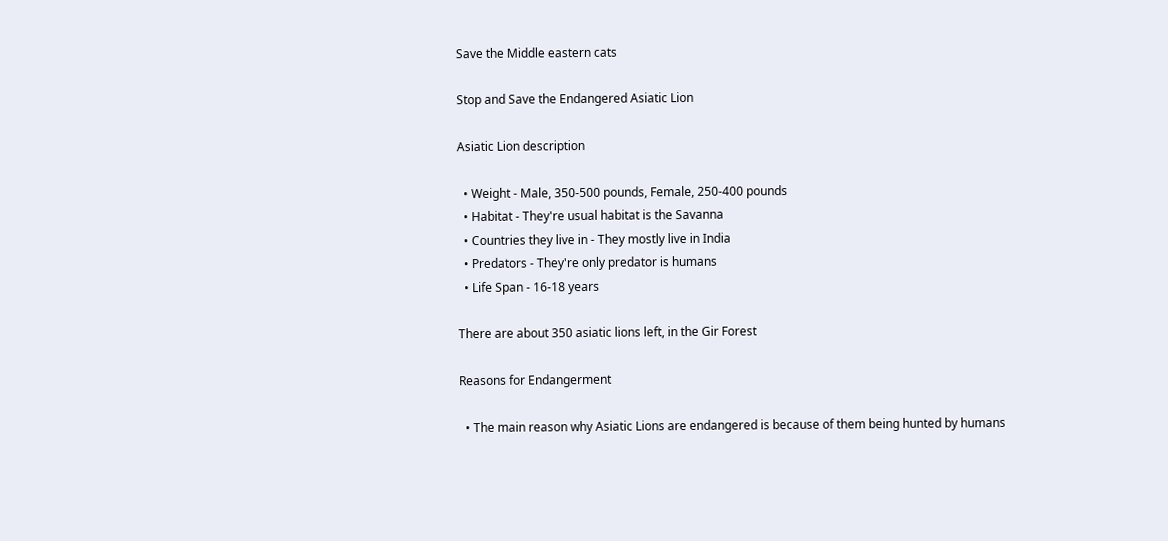Save the Middle eastern cats

Stop and Save the Endangered Asiatic Lion

Asiatic Lion description

  • Weight - Male, 350-500 pounds, Female, 250-400 pounds
  • Habitat - They're usual habitat is the Savanna
  • Countries they live in - They mostly live in India
  • Predators - They're only predator is humans
  • Life Span - 16-18 years

There are about 350 asiatic lions left, in the Gir Forest

Reasons for Endangerment

  • The main reason why Asiatic Lions are endangered is because of them being hunted by humans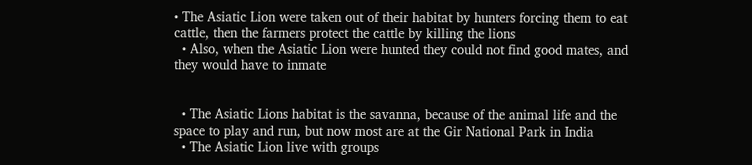• The Asiatic Lion were taken out of their habitat by hunters forcing them to eat cattle, then the farmers protect the cattle by killing the lions
  • Also, when the Asiatic Lion were hunted they could not find good mates, and they would have to inmate


  • The Asiatic Lions habitat is the savanna, because of the animal life and the space to play and run, but now most are at the Gir National Park in India
  • The Asiatic Lion live with groups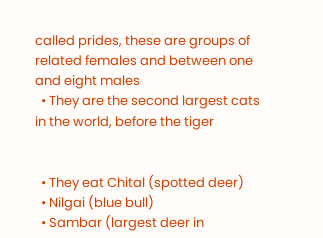called prides, these are groups of related females and between one and eight males
  • They are the second largest cats in the world, before the tiger


  • They eat Chital (spotted deer)
  • Nilgai (blue bull)
  • Sambar (largest deer in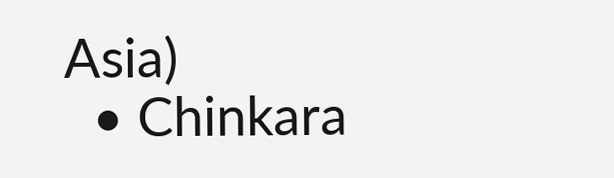Asia)
  • Chinkara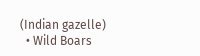(Indian gazelle)
  • Wild Boars